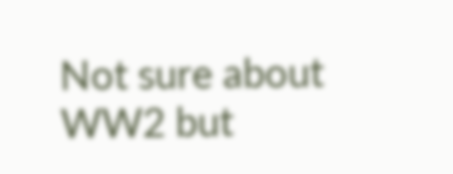Not sure about WW2 but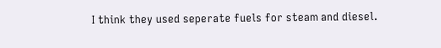I think they used seperate fuels for steam and diesel.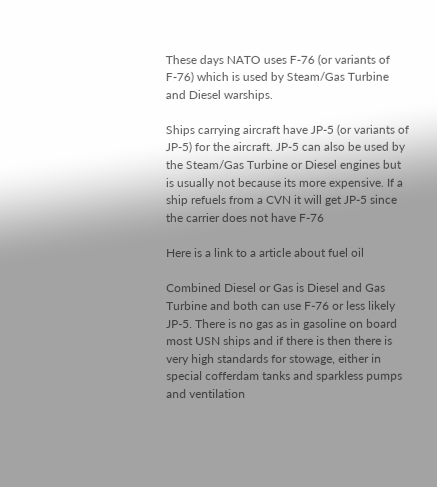These days NATO uses F-76 (or variants of F-76) which is used by Steam/Gas Turbine and Diesel warships.

Ships carrying aircraft have JP-5 (or variants of JP-5) for the aircraft. JP-5 can also be used by the Steam/Gas Turbine or Diesel engines but is usually not because its more expensive. If a ship refuels from a CVN it will get JP-5 since the carrier does not have F-76

Here is a link to a article about fuel oil

Combined Diesel or Gas is Diesel and Gas Turbine and both can use F-76 or less likely JP-5. There is no gas as in gasoline on board most USN ships and if there is then there is very high standards for stowage, either in special cofferdam tanks and sparkless pumps and ventilation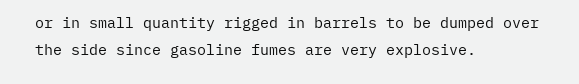or in small quantity rigged in barrels to be dumped over the side since gasoline fumes are very explosive.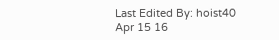Last Edited By: hoist40 Apr 15 16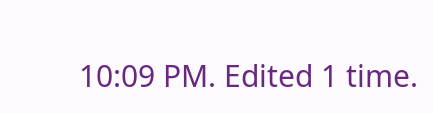10:09 PM. Edited 1 time.